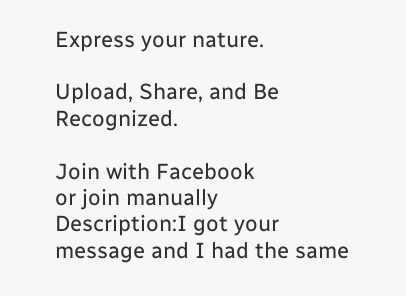Express your nature.

Upload, Share, and Be Recognized.

Join with Facebook
or join manually
Description:I got your message and I had the same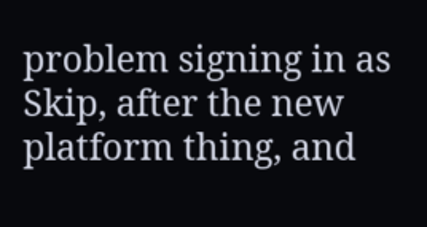problem signing in as Skip, after the new platform thing, and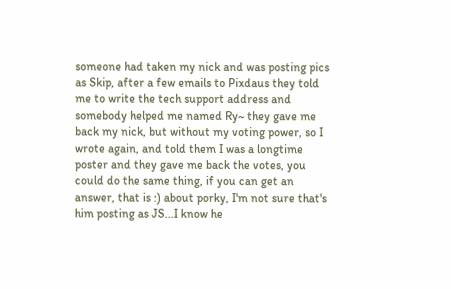someone had taken my nick and was posting pics as Skip, after a few emails to Pixdaus they told me to write the tech support address and somebody helped me named Ry~ they gave me back my nick, but without my voting power, so I wrote again, and told them I was a longtime poster and they gave me back the votes, you could do the same thing, if you can get an answer, that is :) about porky, I'm not sure that's him posting as JS...I know he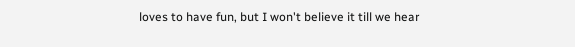loves to have fun, but I won't believe it till we hear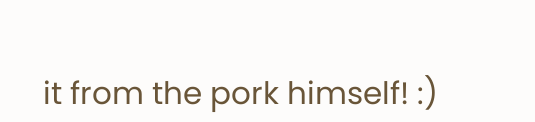it from the pork himself! :)